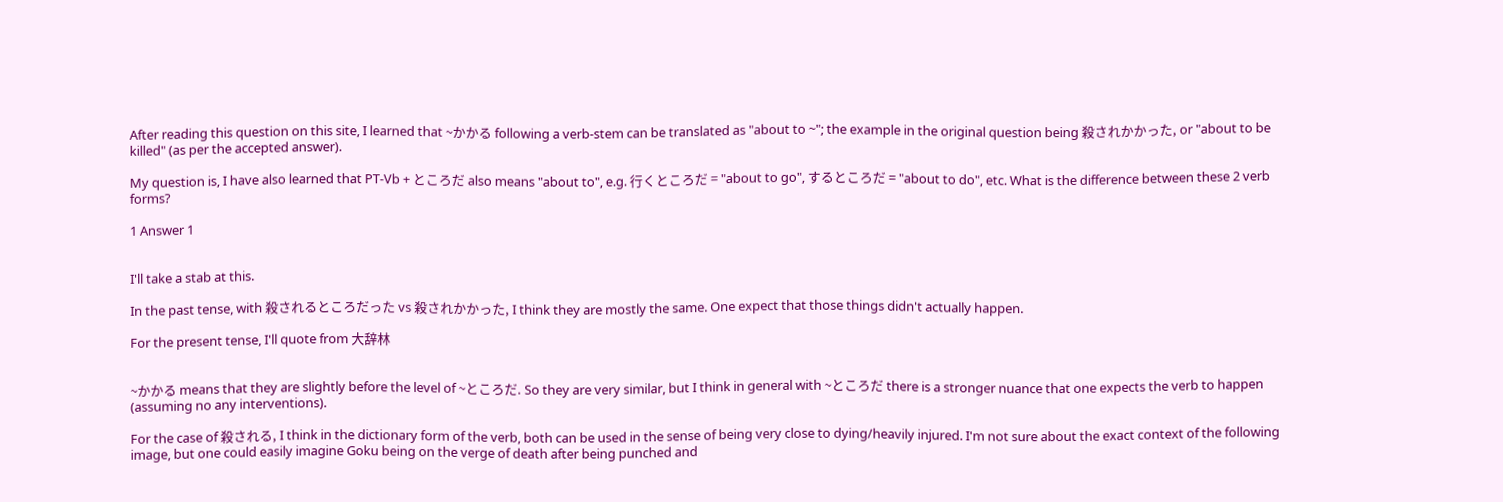After reading this question on this site, I learned that ~かかる following a verb-stem can be translated as "about to ~"; the example in the original question being 殺されかかった, or "about to be killed" (as per the accepted answer).

My question is, I have also learned that PT-Vb + ところだ also means "about to", e.g. 行くところだ = "about to go", するところだ = "about to do", etc. What is the difference between these 2 verb forms?

1 Answer 1


I'll take a stab at this.

In the past tense, with 殺されるところだった vs 殺されかかった, I think they are mostly the same. One expect that those things didn't actually happen.

For the present tense, I'll quote from 大辞林


~かかる means that they are slightly before the level of ~ところだ. So they are very similar, but I think in general with ~ところだ there is a stronger nuance that one expects the verb to happen (assuming no any interventions).

For the case of 殺される, I think in the dictionary form of the verb, both can be used in the sense of being very close to dying/heavily injured. I'm not sure about the exact context of the following image, but one could easily imagine Goku being on the verge of death after being punched and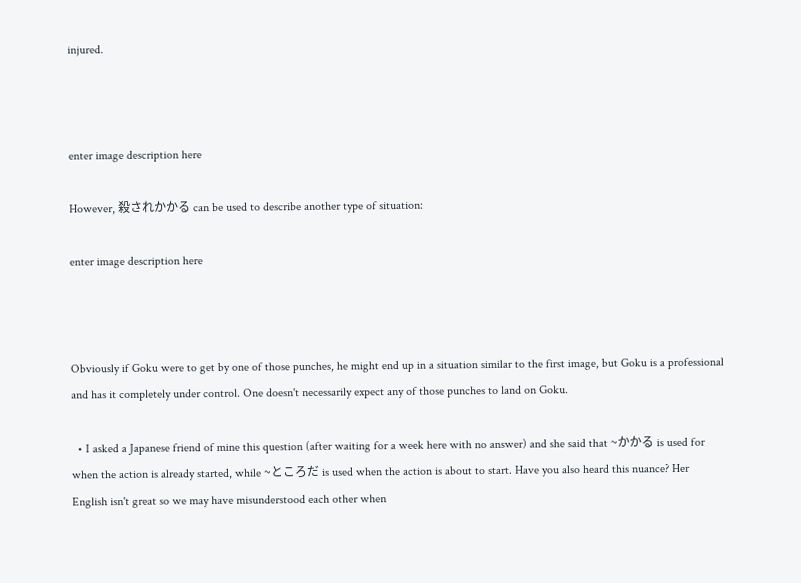injured.



enter image description here

However, 殺されかかる can be used to describe another type of situation:

enter image description here



Obviously if Goku were to get by one of those punches, he might end up in a situation similar to the first image, but Goku is a professional and has it completely under control. One doesn't necessarily expect any of those punches to land on Goku.

  • I asked a Japanese friend of mine this question (after waiting for a week here with no answer) and she said that ~かかる is used for when the action is already started, while ~ところだ is used when the action is about to start. Have you also heard this nuance? Her English isn't great so we may have misunderstood each other when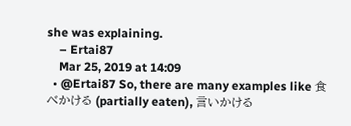she was explaining.
    – Ertai87
    Mar 25, 2019 at 14:09
  • @Ertai87 So, there are many examples like 食べかける (partially eaten), 言いかける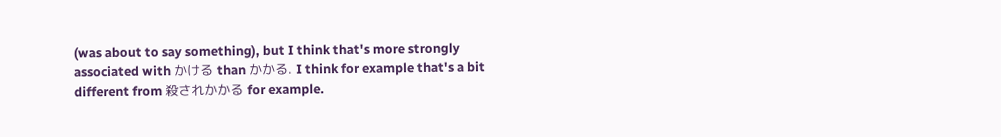(was about to say something), but I think that's more strongly associated with かける than かかる. I think for example that's a bit different from 殺されかかる for example.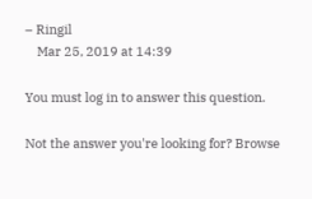– Ringil
    Mar 25, 2019 at 14:39

You must log in to answer this question.

Not the answer you're looking for? Browse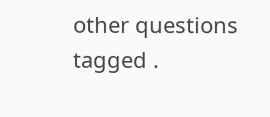other questions tagged .